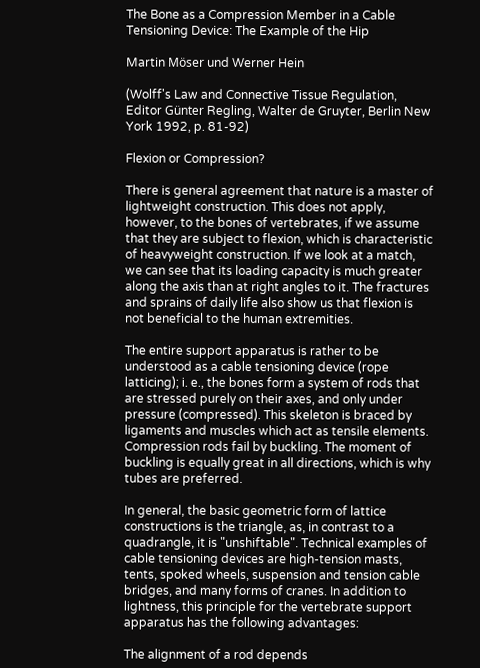The Bone as a Compression Member in a Cable Tensioning Device: The Example of the Hip

Martin Möser und Werner Hein

(Wolff's Law and Connective Tissue Regulation, Editor Günter Regling, Walter de Gruyter, Berlin New York 1992, p. 81-92)

Flexion or Compression?

There is general agreement that nature is a master of lightweight construction. This does not apply, however, to the bones of vertebrates, if we assume that they are subject to flexion, which is characteristic of heavyweight construction. If we look at a match, we can see that its loading capacity is much greater along the axis than at right angles to it. The fractures and sprains of daily life also show us that flexion is not beneficial to the human extremities.

The entire support apparatus is rather to be understood as a cable tensioning device (rope latticing); i. e., the bones form a system of rods that are stressed purely on their axes, and only under pressure (compressed). This skeleton is braced by ligaments and muscles which act as tensile elements. Compression rods fail by buckling. The moment of buckling is equally great in all directions, which is why tubes are preferred.

In general, the basic geometric form of lattice constructions is the triangle, as, in contrast to a quadrangle, it is "unshiftable". Technical examples of cable tensioning devices are high-tension masts, tents, spoked wheels, suspension and tension cable bridges, and many forms of cranes. In addition to lightness, this principle for the vertebrate support apparatus has the following advantages:

The alignment of a rod depends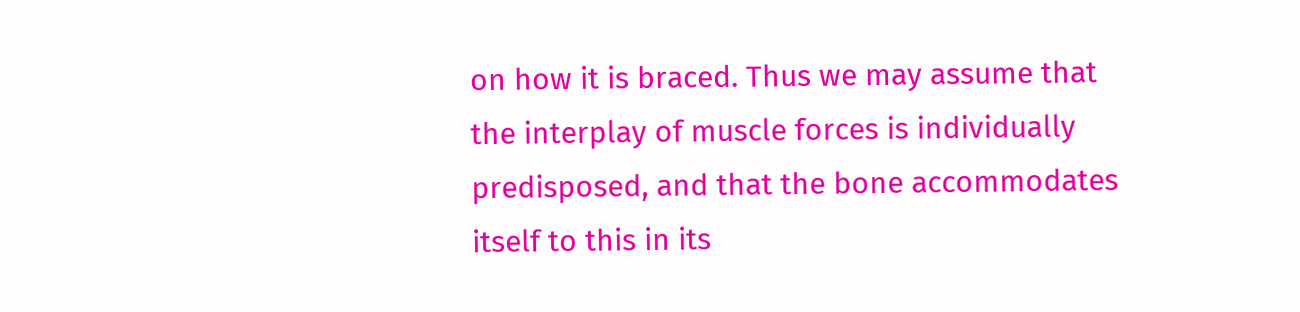on how it is braced. Thus we may assume that the interplay of muscle forces is individually predisposed, and that the bone accommodates itself to this in its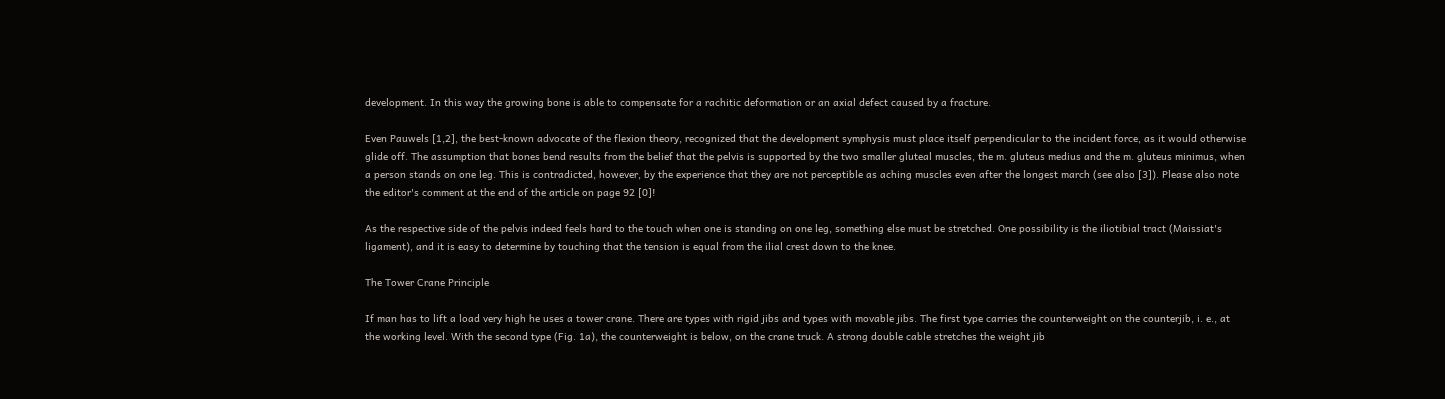development. In this way the growing bone is able to compensate for a rachitic deformation or an axial defect caused by a fracture.

Even Pauwels [1,2], the best-known advocate of the flexion theory, recognized that the development symphysis must place itself perpendicular to the incident force, as it would otherwise glide off. The assumption that bones bend results from the belief that the pelvis is supported by the two smaller gluteal muscles, the m. gluteus medius and the m. gluteus minimus, when a person stands on one leg. This is contradicted, however, by the experience that they are not perceptible as aching muscles even after the longest march (see also [3]). Please also note the editor's comment at the end of the article on page 92 [0]!

As the respective side of the pelvis indeed feels hard to the touch when one is standing on one leg, something else must be stretched. One possibility is the iliotibial tract (Maissiat's ligament), and it is easy to determine by touching that the tension is equal from the ilial crest down to the knee.

The Tower Crane Principle

If man has to lift a load very high he uses a tower crane. There are types with rigid jibs and types with movable jibs. The first type carries the counterweight on the counterjib, i. e., at the working level. With the second type (Fig. 1a), the counterweight is below, on the crane truck. A strong double cable stretches the weight jib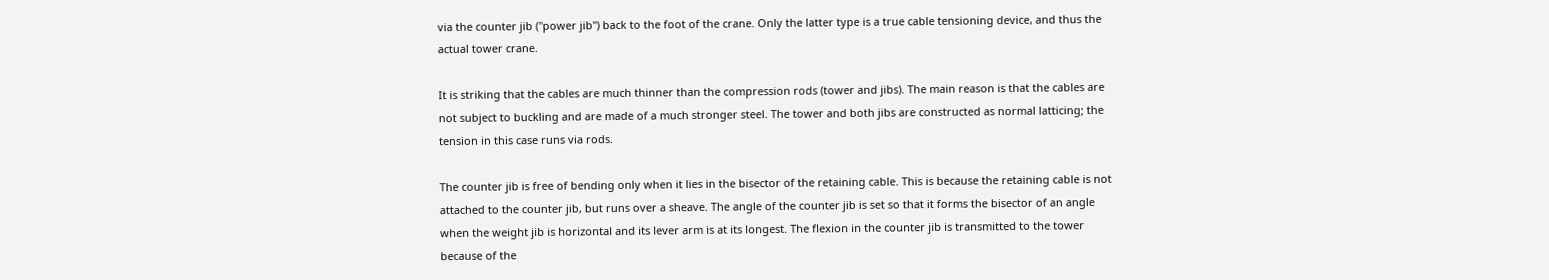via the counter jib ("power jib") back to the foot of the crane. Only the latter type is a true cable tensioning device, and thus the actual tower crane.

It is striking that the cables are much thinner than the compression rods (tower and jibs). The main reason is that the cables are not subject to buckling and are made of a much stronger steel. The tower and both jibs are constructed as normal latticing; the tension in this case runs via rods.

The counter jib is free of bending only when it lies in the bisector of the retaining cable. This is because the retaining cable is not attached to the counter jib, but runs over a sheave. The angle of the counter jib is set so that it forms the bisector of an angle when the weight jib is horizontal and its lever arm is at its longest. The flexion in the counter jib is transmitted to the tower because of the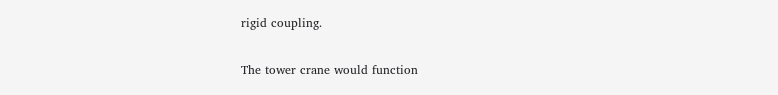rigid coupling.

The tower crane would function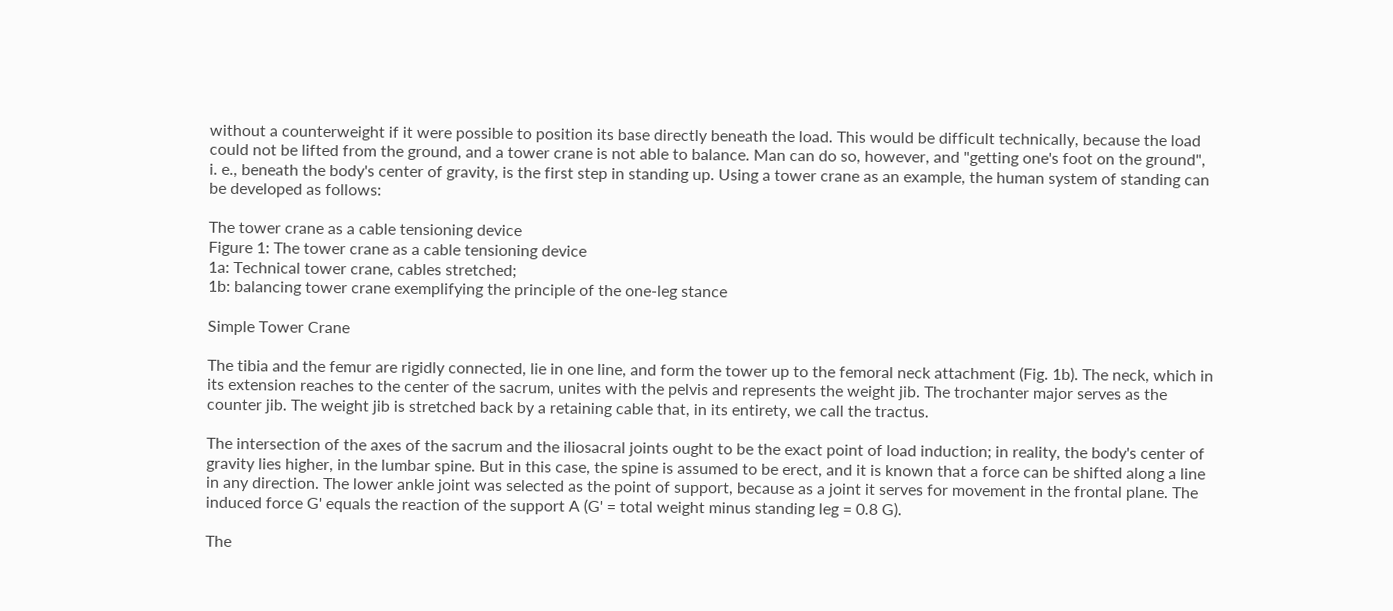without a counterweight if it were possible to position its base directly beneath the load. This would be difficult technically, because the load could not be lifted from the ground, and a tower crane is not able to balance. Man can do so, however, and "getting one's foot on the ground", i. e., beneath the body's center of gravity, is the first step in standing up. Using a tower crane as an example, the human system of standing can be developed as follows:

The tower crane as a cable tensioning device
Figure 1: The tower crane as a cable tensioning device
1a: Technical tower crane, cables stretched;
1b: balancing tower crane exemplifying the principle of the one-leg stance

Simple Tower Crane

The tibia and the femur are rigidly connected, lie in one line, and form the tower up to the femoral neck attachment (Fig. 1b). The neck, which in its extension reaches to the center of the sacrum, unites with the pelvis and represents the weight jib. The trochanter major serves as the counter jib. The weight jib is stretched back by a retaining cable that, in its entirety, we call the tractus.

The intersection of the axes of the sacrum and the iliosacral joints ought to be the exact point of load induction; in reality, the body's center of gravity lies higher, in the lumbar spine. But in this case, the spine is assumed to be erect, and it is known that a force can be shifted along a line in any direction. The lower ankle joint was selected as the point of support, because as a joint it serves for movement in the frontal plane. The induced force G' equals the reaction of the support A (G' = total weight minus standing leg = 0.8 G).

The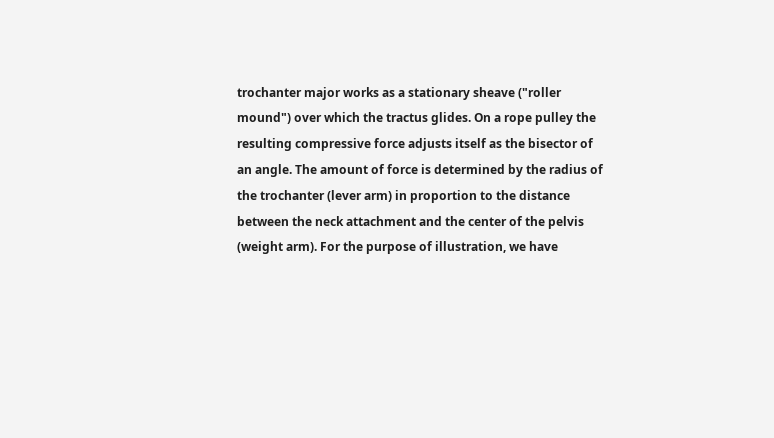trochanter major works as a stationary sheave ("roller mound") over which the tractus glides. On a rope pulley the resulting compressive force adjusts itself as the bisector of an angle. The amount of force is determined by the radius of the trochanter (lever arm) in proportion to the distance between the neck attachment and the center of the pelvis (weight arm). For the purpose of illustration, we have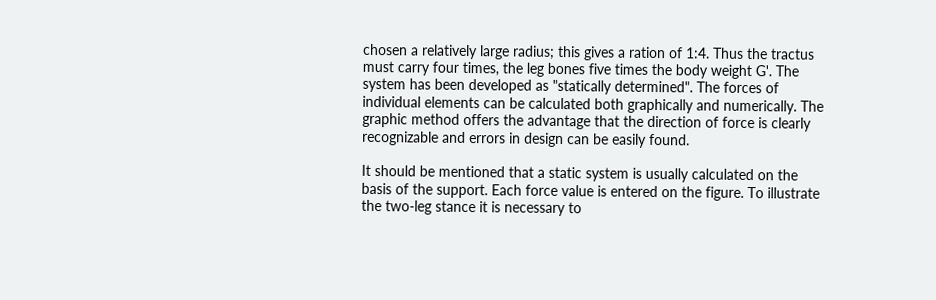chosen a relatively large radius; this gives a ration of 1:4. Thus the tractus must carry four times, the leg bones five times the body weight G'. The system has been developed as "statically determined". The forces of individual elements can be calculated both graphically and numerically. The graphic method offers the advantage that the direction of force is clearly recognizable and errors in design can be easily found.

It should be mentioned that a static system is usually calculated on the basis of the support. Each force value is entered on the figure. To illustrate the two-leg stance it is necessary to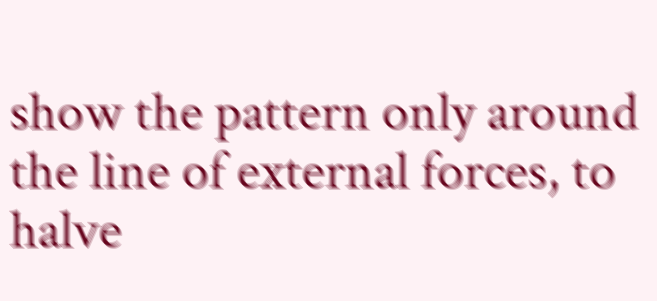show the pattern only around the line of external forces, to halve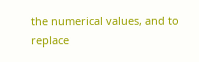the numerical values, and to replace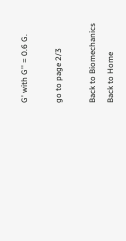G' with G'' = 0.6 G.

go to page 2/3

Back to Biomechanics
Back to Home